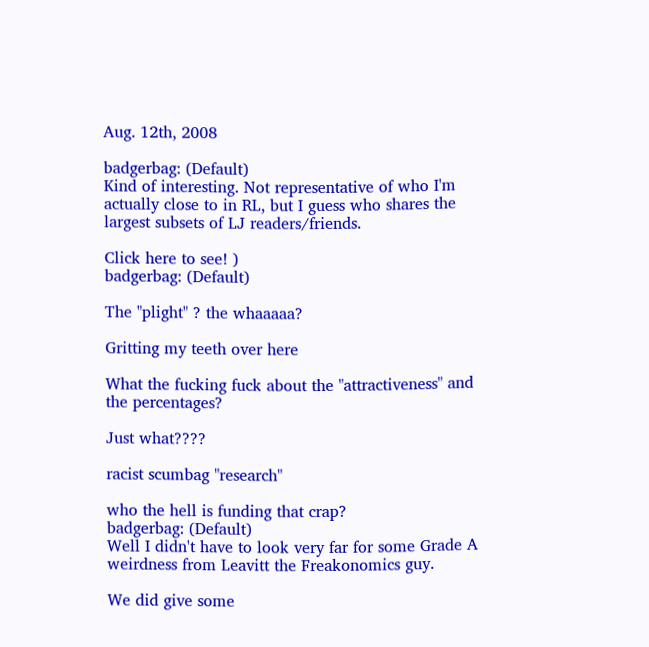Aug. 12th, 2008

badgerbag: (Default)
Kind of interesting. Not representative of who I'm actually close to in RL, but I guess who shares the largest subsets of LJ readers/friends.

Click here to see! )
badgerbag: (Default)

The "plight" ? the whaaaaa?

Gritting my teeth over here

What the fucking fuck about the "attractiveness" and the percentages?

Just what????

racist scumbag "research"

who the hell is funding that crap?
badgerbag: (Default)
Well I didn't have to look very far for some Grade A weirdness from Leavitt the Freakonomics guy.

We did give some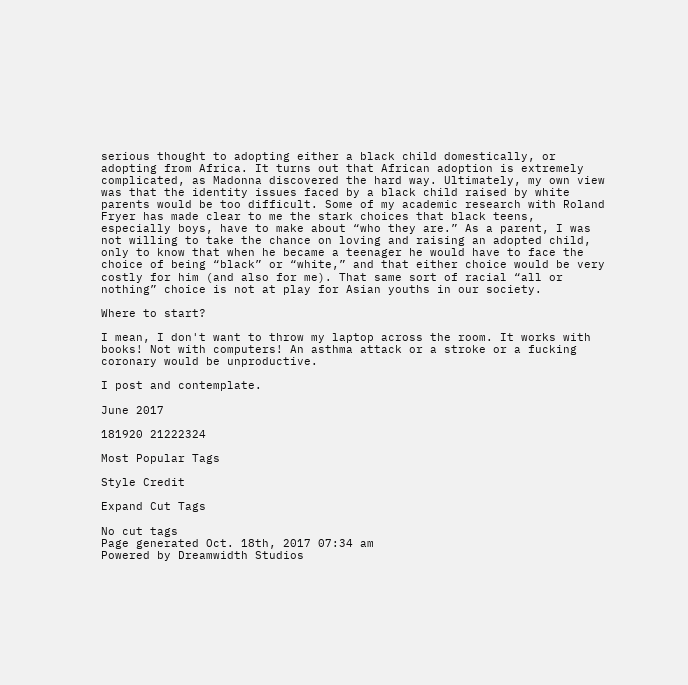serious thought to adopting either a black child domestically, or adopting from Africa. It turns out that African adoption is extremely complicated, as Madonna discovered the hard way. Ultimately, my own view was that the identity issues faced by a black child raised by white parents would be too difficult. Some of my academic research with Roland Fryer has made clear to me the stark choices that black teens, especially boys, have to make about “who they are.” As a parent, I was not willing to take the chance on loving and raising an adopted child, only to know that when he became a teenager he would have to face the choice of being “black” or “white,” and that either choice would be very costly for him (and also for me). That same sort of racial “all or nothing” choice is not at play for Asian youths in our society.

Where to start?

I mean, I don't want to throw my laptop across the room. It works with books! Not with computers! An asthma attack or a stroke or a fucking coronary would be unproductive.

I post and contemplate.

June 2017

181920 21222324

Most Popular Tags

Style Credit

Expand Cut Tags

No cut tags
Page generated Oct. 18th, 2017 07:34 am
Powered by Dreamwidth Studios